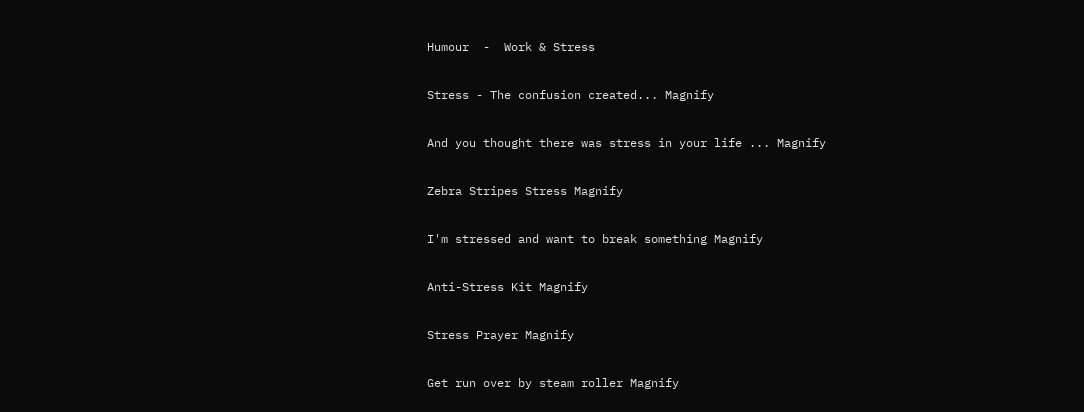Humour  -  Work & Stress

Stress - The confusion created... Magnify

And you thought there was stress in your life ... Magnify

Zebra Stripes Stress Magnify

I'm stressed and want to break something Magnify

Anti-Stress Kit Magnify

Stress Prayer Magnify

Get run over by steam roller Magnify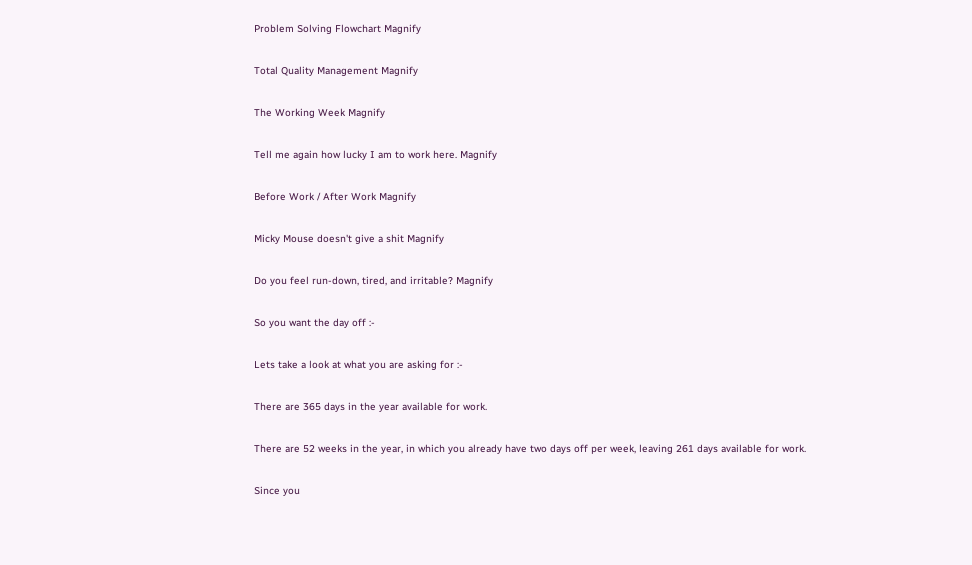Problem Solving Flowchart Magnify

Total Quality Management Magnify

The Working Week Magnify

Tell me again how lucky I am to work here. Magnify

Before Work / After Work Magnify

Micky Mouse doesn't give a shit Magnify

Do you feel run-down, tired, and irritable? Magnify

So you want the day off :-

Lets take a look at what you are asking for :-

There are 365 days in the year available for work.

There are 52 weeks in the year, in which you already have two days off per week, leaving 261 days available for work.

Since you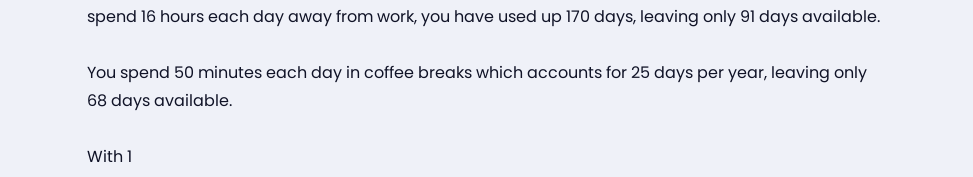spend 16 hours each day away from work, you have used up 170 days, leaving only 91 days available.

You spend 50 minutes each day in coffee breaks which accounts for 25 days per year, leaving only 68 days available.

With 1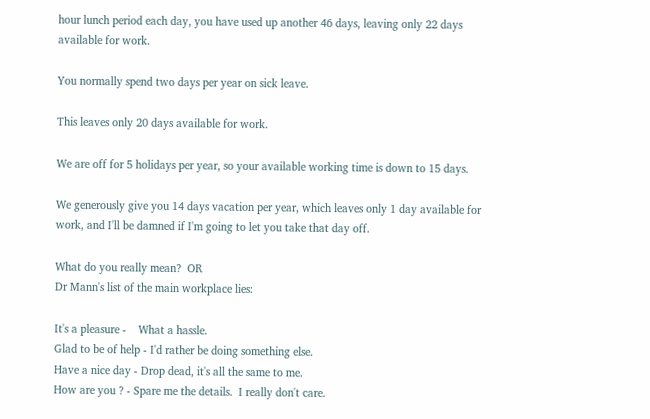hour lunch period each day, you have used up another 46 days, leaving only 22 days available for work.

You normally spend two days per year on sick leave.

This leaves only 20 days available for work.

We are off for 5 holidays per year, so your available working time is down to 15 days.

We generously give you 14 days vacation per year, which leaves only 1 day available for work, and I'll be damned if I'm going to let you take that day off.

What do you really mean?  OR
Dr Mann's list of the main workplace lies:

It's a pleasure -    What a hassle.
Glad to be of help - I'd rather be doing something else.
Have a nice day - Drop dead, it's all the same to me.
How are you ? - Spare me the details.  I really don't care.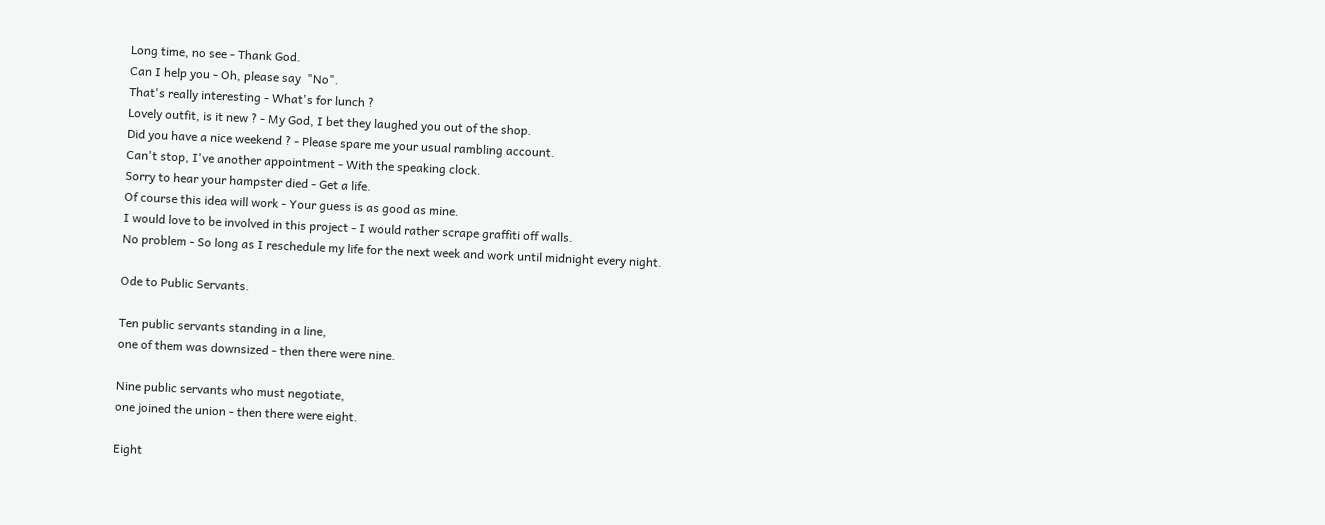Long time, no see - Thank God.
Can I help you - Oh, please say  "No".
That's really interesting - What's for lunch ?
Lovely outfit, is it new ? - My God, I bet they laughed you out of the shop.
Did you have a nice weekend ? - Please spare me your usual rambling account.
Can't stop, I've another appointment - With the speaking clock.
Sorry to hear your hampster died - Get a life.
Of course this idea will work - Your guess is as good as mine.
I would love to be involved in this project - I would rather scrape graffiti off walls.
No problem - So long as I reschedule my life for the next week and work until midnight every night.

Ode to Public Servants.

Ten public servants standing in a line,
one of them was downsized - then there were nine.

Nine public servants who must negotiate,
one joined the union - then there were eight.

Eight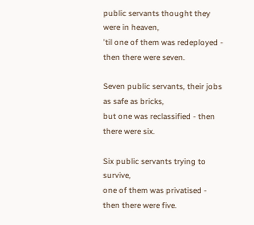public servants thought they were in heaven,
'til one of them was redeployed - then there were seven.

Seven public servants, their jobs as safe as bricks,
but one was reclassified - then there were six.

Six public servants trying to survive,
one of them was privatised - then there were five.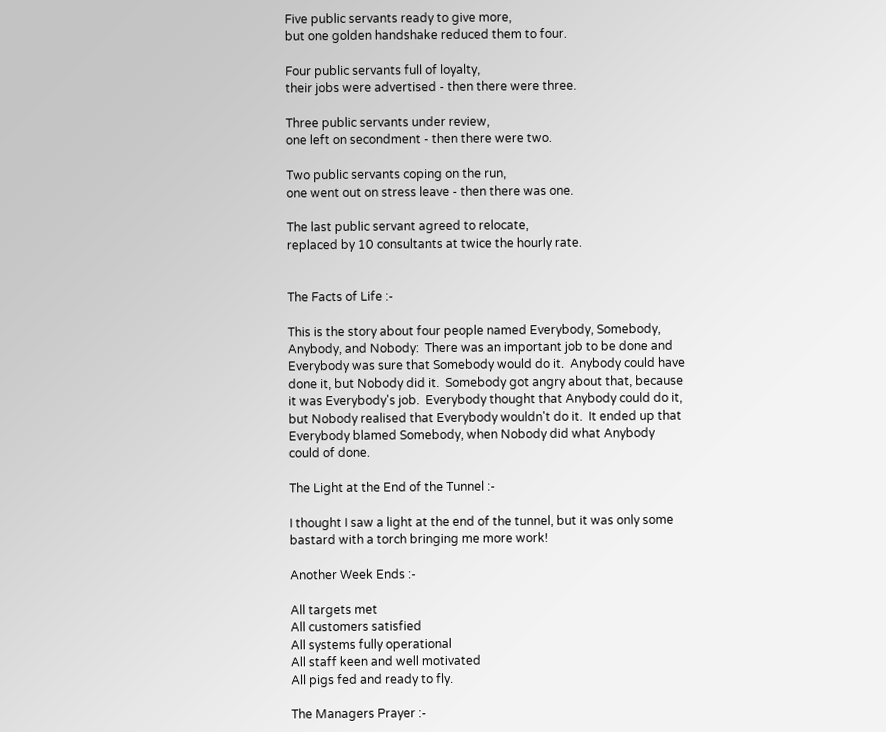Five public servants ready to give more,
but one golden handshake reduced them to four.

Four public servants full of loyalty,
their jobs were advertised - then there were three.

Three public servants under review,
one left on secondment - then there were two.

Two public servants coping on the run,
one went out on stress leave - then there was one.

The last public servant agreed to relocate,
replaced by 10 consultants at twice the hourly rate.


The Facts of Life :-

This is the story about four people named Everybody, Somebody, Anybody, and Nobody:  There was an important job to be done and Everybody was sure that Somebody would do it.  Anybody could have done it, but Nobody did it.  Somebody got angry about that, because it was Everybody's job.  Everybody thought that Anybody could do it, but Nobody realised that Everybody wouldn't do it.  It ended up that Everybody blamed Somebody, when Nobody did what Anybody could of done.

The Light at the End of the Tunnel :-

I thought I saw a light at the end of the tunnel, but it was only some bastard with a torch bringing me more work!

Another Week Ends :-

All targets met
All customers satisfied
All systems fully operational
All staff keen and well motivated
All pigs fed and ready to fly.

The Managers Prayer :-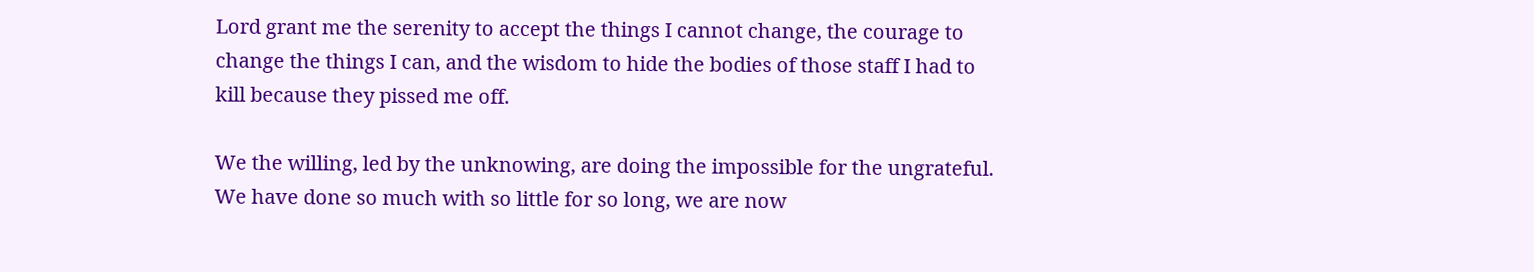Lord grant me the serenity to accept the things I cannot change, the courage to change the things I can, and the wisdom to hide the bodies of those staff I had to kill because they pissed me off.

We the willing, led by the unknowing, are doing the impossible for the ungrateful.  We have done so much with so little for so long, we are now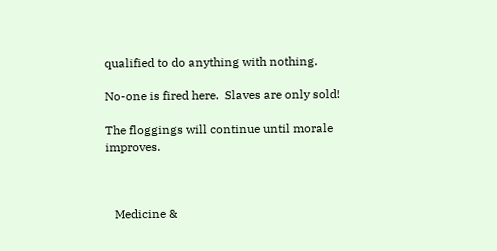qualified to do anything with nothing.

No-one is fired here.  Slaves are only sold!

The floggings will continue until morale improves.



   Medicine &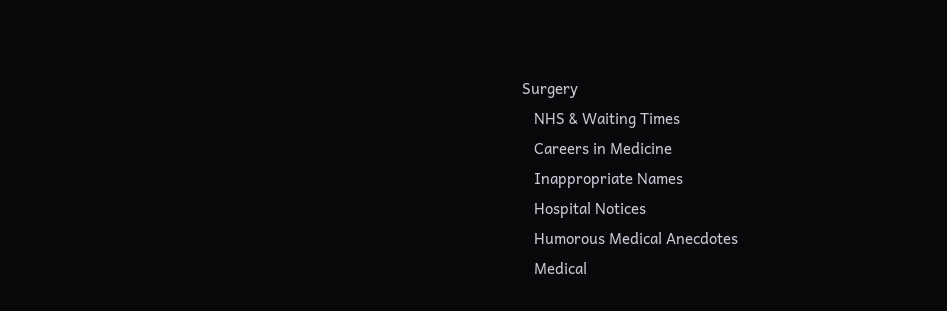Surgery
   NHS & Waiting Times
   Careers in Medicine
   Inappropriate Names
   Hospital Notices
   Humorous Medical Anecdotes
   Medical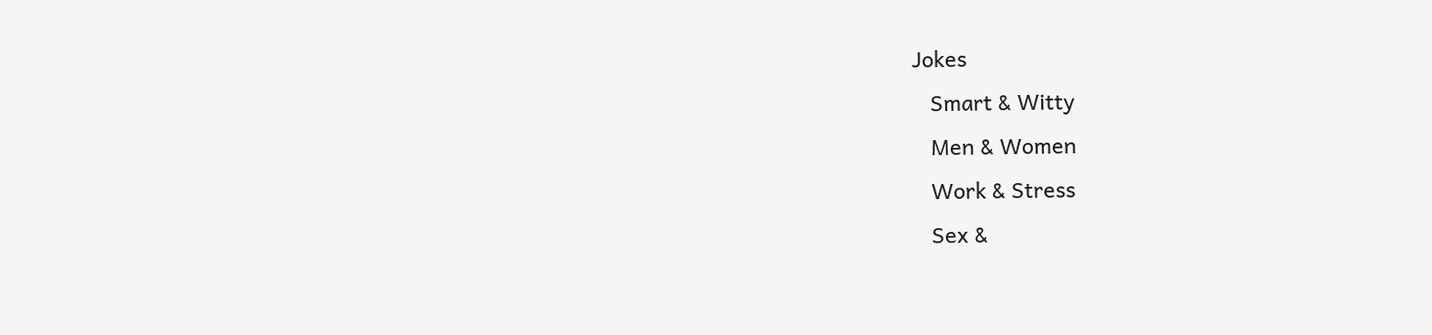Jokes
   Smart & Witty
   Men & Women
   Work & Stress
   Sex &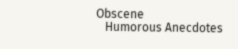Obscene
   Humorous Anecdotes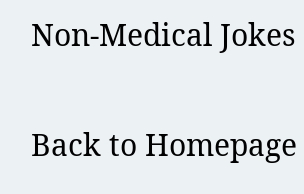Non-Medical Jokes

Back to Homepage